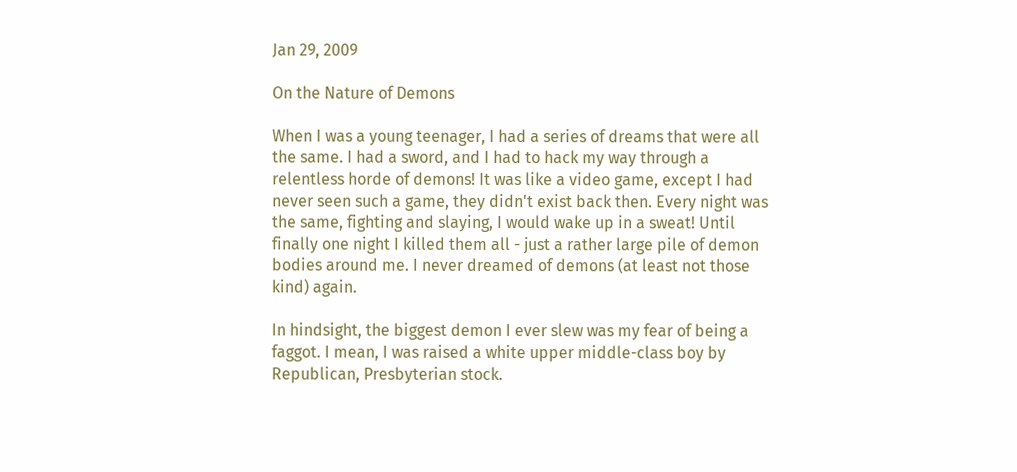Jan 29, 2009

On the Nature of Demons

When I was a young teenager, I had a series of dreams that were all the same. I had a sword, and I had to hack my way through a relentless horde of demons! It was like a video game, except I had never seen such a game, they didn't exist back then. Every night was the same, fighting and slaying, I would wake up in a sweat! Until finally one night I killed them all - just a rather large pile of demon bodies around me. I never dreamed of demons (at least not those kind) again.

In hindsight, the biggest demon I ever slew was my fear of being a faggot. I mean, I was raised a white upper middle-class boy by Republican, Presbyterian stock.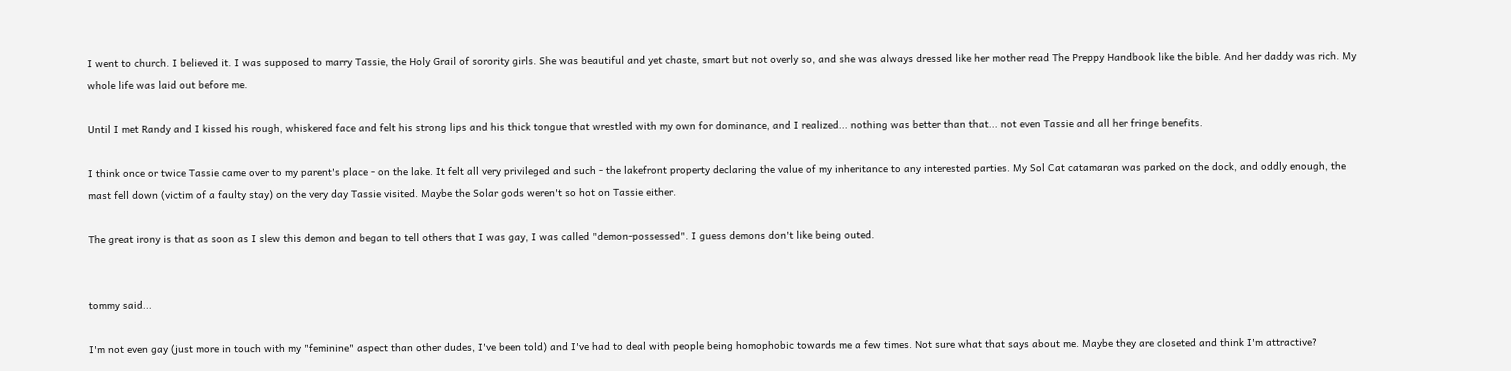I went to church. I believed it. I was supposed to marry Tassie, the Holy Grail of sorority girls. She was beautiful and yet chaste, smart but not overly so, and she was always dressed like her mother read The Preppy Handbook like the bible. And her daddy was rich. My whole life was laid out before me.

Until I met Randy and I kissed his rough, whiskered face and felt his strong lips and his thick tongue that wrestled with my own for dominance, and I realized... nothing was better than that... not even Tassie and all her fringe benefits.

I think once or twice Tassie came over to my parent's place - on the lake. It felt all very privileged and such - the lakefront property declaring the value of my inheritance to any interested parties. My Sol Cat catamaran was parked on the dock, and oddly enough, the mast fell down (victim of a faulty stay) on the very day Tassie visited. Maybe the Solar gods weren't so hot on Tassie either.

The great irony is that as soon as I slew this demon and began to tell others that I was gay, I was called "demon-possessed". I guess demons don't like being outed.


tommy said...

I'm not even gay (just more in touch with my "feminine" aspect than other dudes, I've been told) and I've had to deal with people being homophobic towards me a few times. Not sure what that says about me. Maybe they are closeted and think I'm attractive?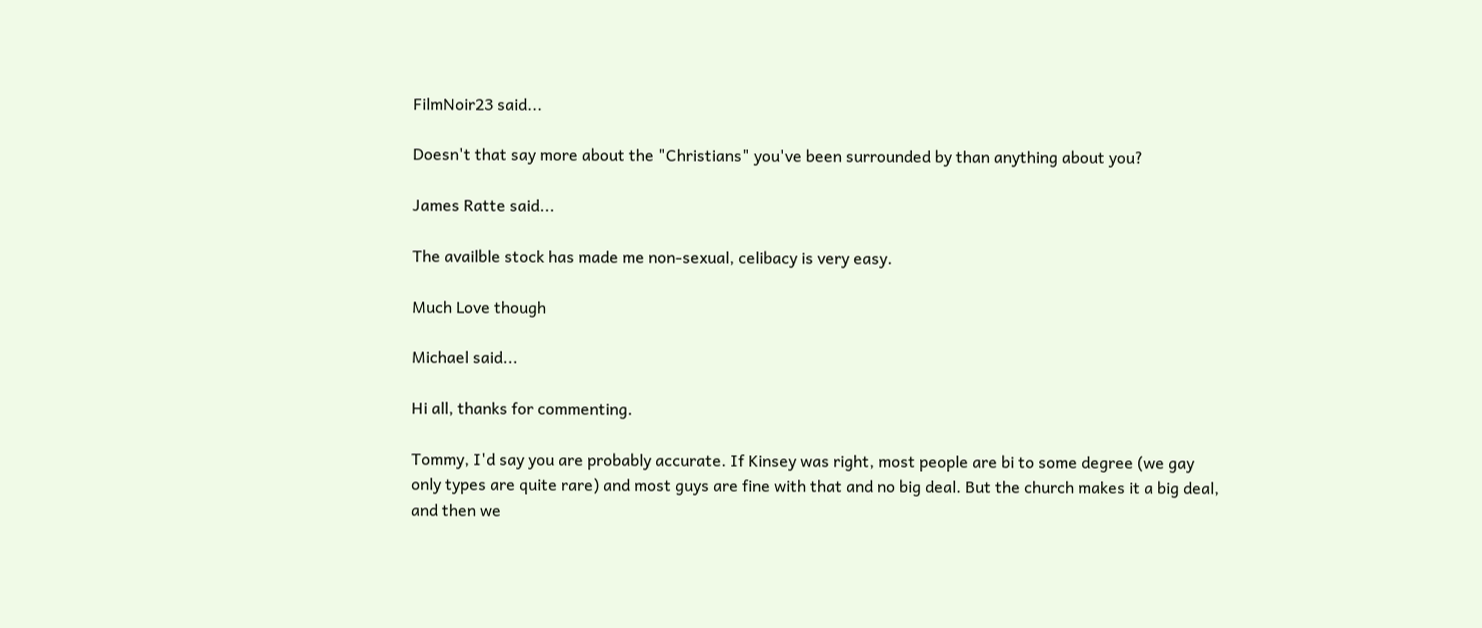FilmNoir23 said...

Doesn't that say more about the "Christians" you've been surrounded by than anything about you?

James Ratte said...

The availble stock has made me non-sexual, celibacy is very easy.

Much Love though

Michael said...

Hi all, thanks for commenting.

Tommy, I'd say you are probably accurate. If Kinsey was right, most people are bi to some degree (we gay only types are quite rare) and most guys are fine with that and no big deal. But the church makes it a big deal, and then we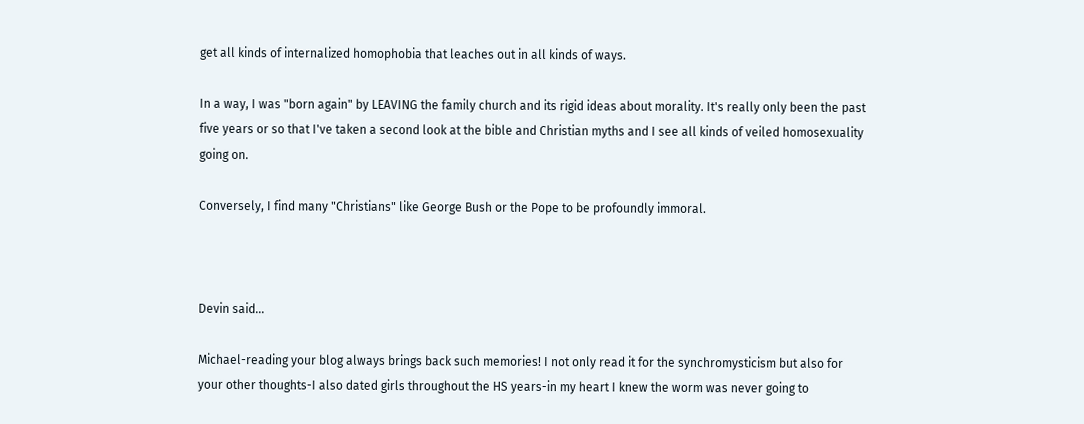get all kinds of internalized homophobia that leaches out in all kinds of ways.

In a way, I was "born again" by LEAVING the family church and its rigid ideas about morality. It's really only been the past five years or so that I've taken a second look at the bible and Christian myths and I see all kinds of veiled homosexuality going on.

Conversely, I find many "Christians" like George Bush or the Pope to be profoundly immoral.



Devin said...

Michael-reading your blog always brings back such memories! I not only read it for the synchromysticism but also for your other thoughts-I also dated girls throughout the HS years-in my heart I knew the worm was never going to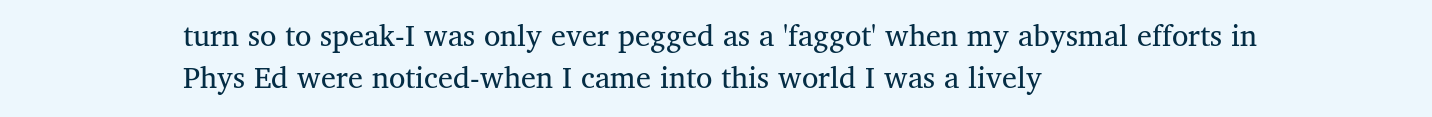turn so to speak-I was only ever pegged as a 'faggot' when my abysmal efforts in Phys Ed were noticed-when I came into this world I was a lively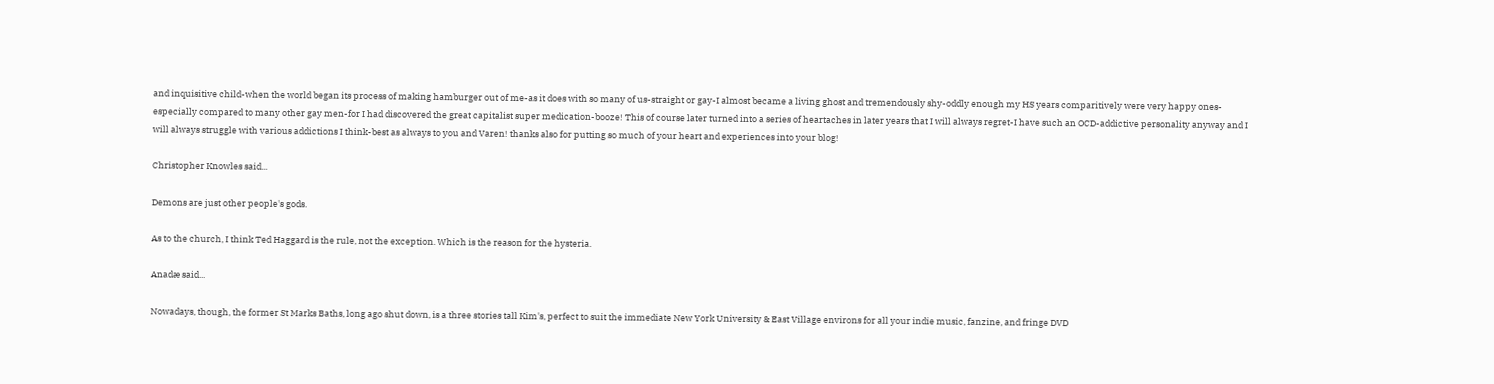and inquisitive child-when the world began its process of making hamburger out of me-as it does with so many of us-straight or gay-I almost became a living ghost and tremendously shy-oddly enough my HS years comparitively were very happy ones-especially compared to many other gay men-for I had discovered the great capitalist super medication-booze! This of course later turned into a series of heartaches in later years that I will always regret-I have such an OCD-addictive personality anyway and I will always struggle with various addictions I think-best as always to you and Varen! thanks also for putting so much of your heart and experiences into your blog!

Christopher Knowles said...

Demons are just other people's gods.

As to the church, I think Ted Haggard is the rule, not the exception. Which is the reason for the hysteria.

Anadæ said...

Nowadays, though, the former St Marks Baths, long ago shut down, is a three stories tall Kim's, perfect to suit the immediate New York University & East Village environs for all your indie music, fanzine, and fringe DVD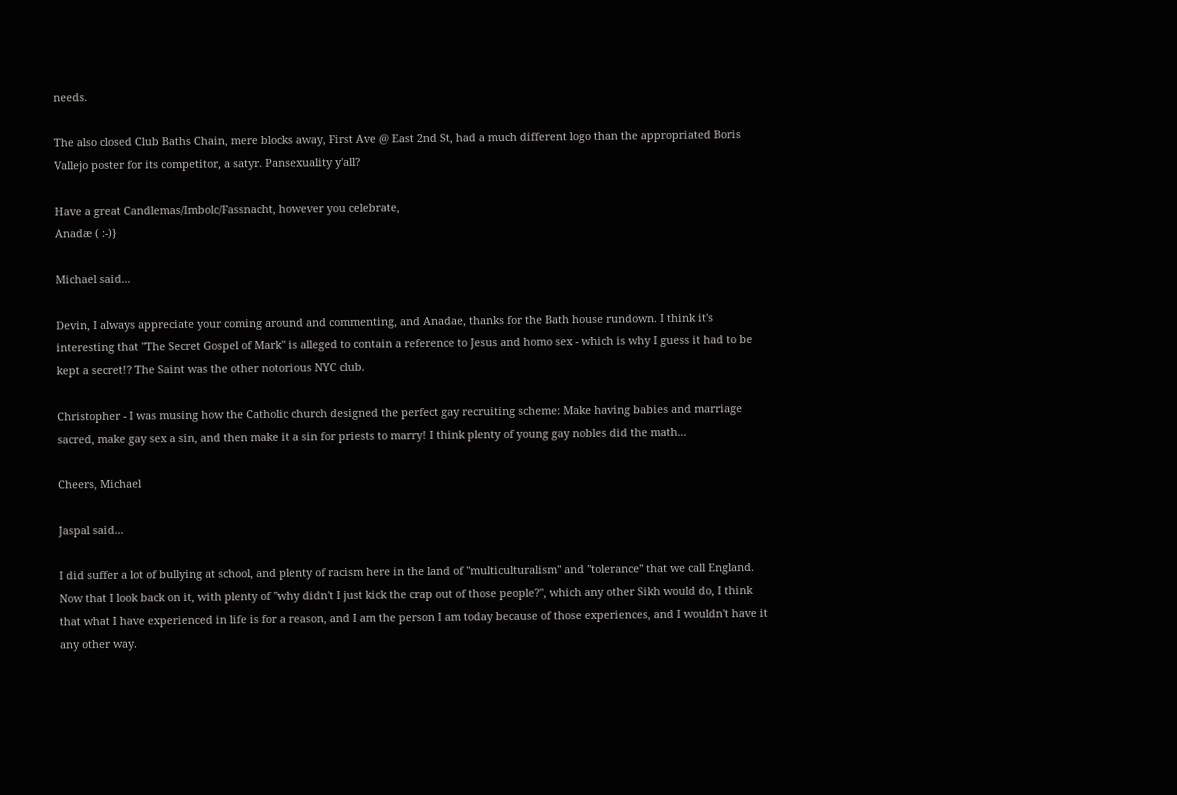needs.

The also closed Club Baths Chain, mere blocks away, First Ave @ East 2nd St, had a much different logo than the appropriated Boris Vallejo poster for its competitor, a satyr. Pansexuality y'all?

Have a great Candlemas/Imbolc/Fassnacht, however you celebrate,
Anadæ ( :-)}

Michael said...

Devin, I always appreciate your coming around and commenting, and Anadae, thanks for the Bath house rundown. I think it's interesting that "The Secret Gospel of Mark" is alleged to contain a reference to Jesus and homo sex - which is why I guess it had to be kept a secret!? The Saint was the other notorious NYC club.

Christopher - I was musing how the Catholic church designed the perfect gay recruiting scheme: Make having babies and marriage sacred, make gay sex a sin, and then make it a sin for priests to marry! I think plenty of young gay nobles did the math...

Cheers, Michael

Jaspal said...

I did suffer a lot of bullying at school, and plenty of racism here in the land of "multiculturalism" and "tolerance" that we call England. Now that I look back on it, with plenty of "why didn't I just kick the crap out of those people?", which any other Sikh would do, I think that what I have experienced in life is for a reason, and I am the person I am today because of those experiences, and I wouldn't have it any other way.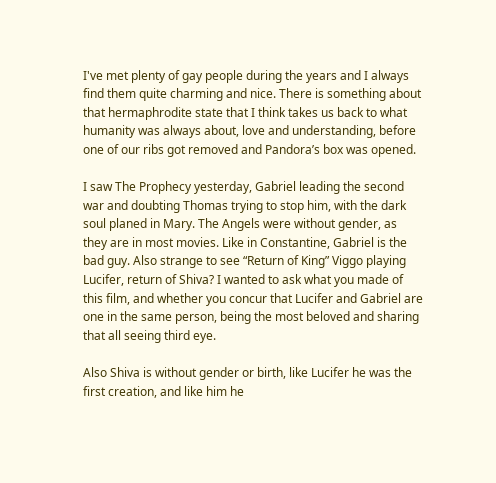I've met plenty of gay people during the years and I always find them quite charming and nice. There is something about that hermaphrodite state that I think takes us back to what humanity was always about, love and understanding, before one of our ribs got removed and Pandora’s box was opened.

I saw The Prophecy yesterday, Gabriel leading the second war and doubting Thomas trying to stop him, with the dark soul planed in Mary. The Angels were without gender, as they are in most movies. Like in Constantine, Gabriel is the bad guy. Also strange to see “Return of King” Viggo playing Lucifer, return of Shiva? I wanted to ask what you made of this film, and whether you concur that Lucifer and Gabriel are one in the same person, being the most beloved and sharing that all seeing third eye.

Also Shiva is without gender or birth, like Lucifer he was the first creation, and like him he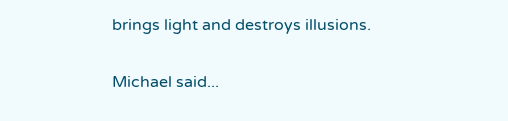brings light and destroys illusions.

Michael said...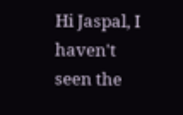Hi Jaspal, I haven't seen the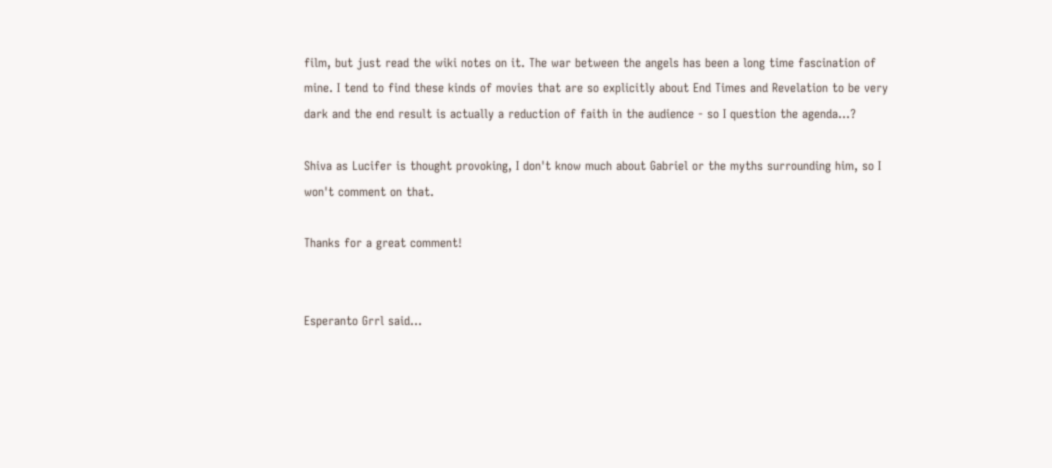film, but just read the wiki notes on it. The war between the angels has been a long time fascination of mine. I tend to find these kinds of movies that are so explicitly about End Times and Revelation to be very dark and the end result is actually a reduction of faith in the audience - so I question the agenda...?

Shiva as Lucifer is thought provoking, I don't know much about Gabriel or the myths surrounding him, so I won't comment on that.

Thanks for a great comment!


Esperanto Grrl said...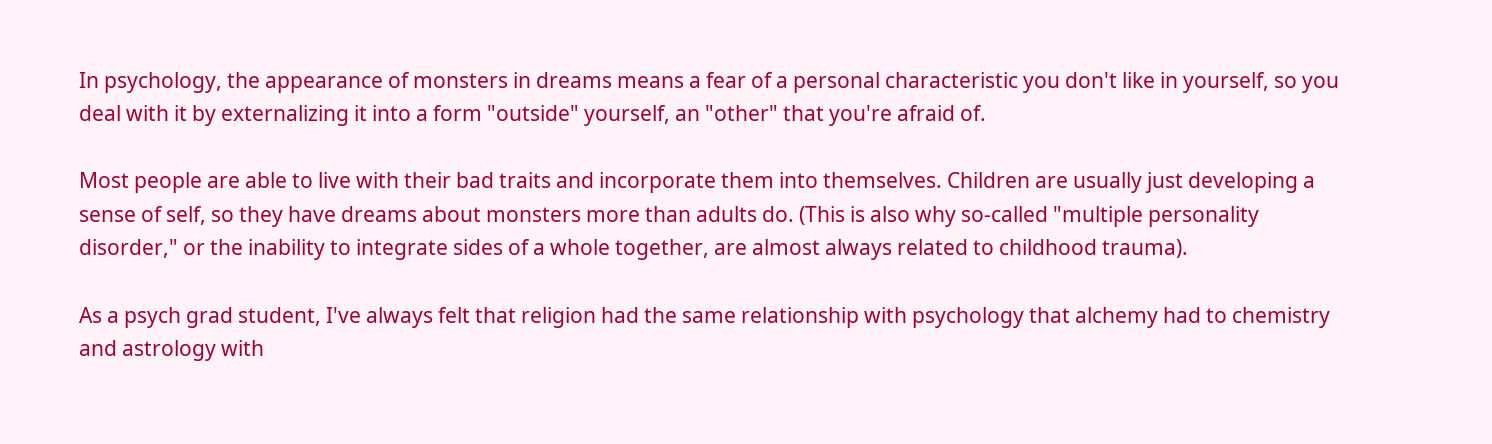In psychology, the appearance of monsters in dreams means a fear of a personal characteristic you don't like in yourself, so you deal with it by externalizing it into a form "outside" yourself, an "other" that you're afraid of.

Most people are able to live with their bad traits and incorporate them into themselves. Children are usually just developing a sense of self, so they have dreams about monsters more than adults do. (This is also why so-called "multiple personality disorder," or the inability to integrate sides of a whole together, are almost always related to childhood trauma).

As a psych grad student, I've always felt that religion had the same relationship with psychology that alchemy had to chemistry and astrology with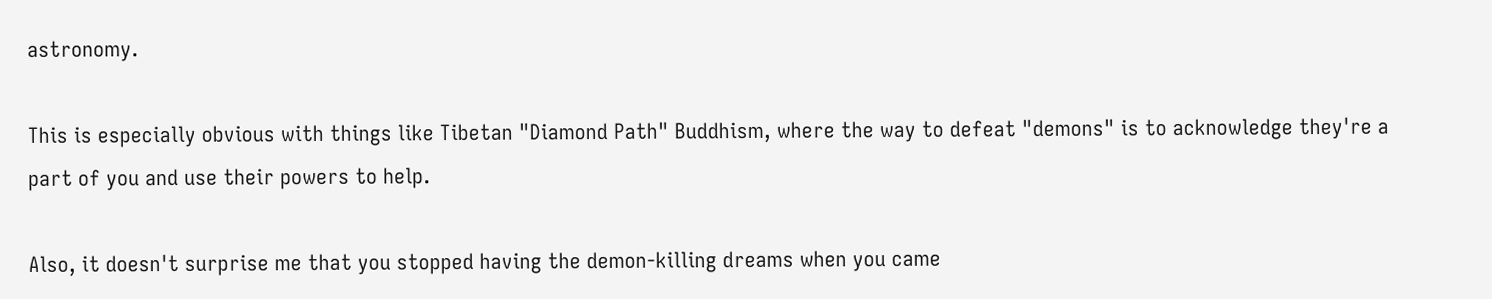astronomy.

This is especially obvious with things like Tibetan "Diamond Path" Buddhism, where the way to defeat "demons" is to acknowledge they're a part of you and use their powers to help.

Also, it doesn't surprise me that you stopped having the demon-killing dreams when you came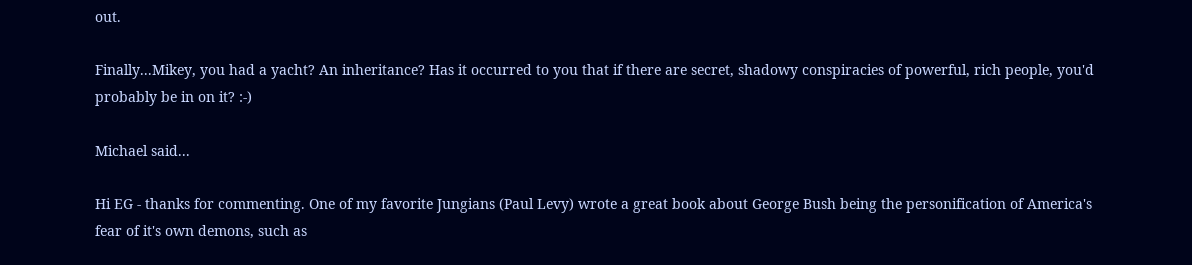out.

Finally...Mikey, you had a yacht? An inheritance? Has it occurred to you that if there are secret, shadowy conspiracies of powerful, rich people, you'd probably be in on it? :-)

Michael said...

Hi EG - thanks for commenting. One of my favorite Jungians (Paul Levy) wrote a great book about George Bush being the personification of America's fear of it's own demons, such as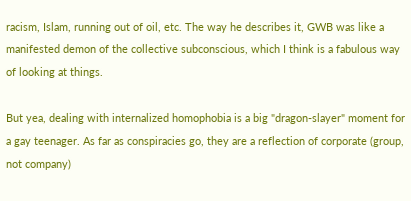racism, Islam, running out of oil, etc. The way he describes it, GWB was like a manifested demon of the collective subconscious, which I think is a fabulous way of looking at things.

But yea, dealing with internalized homophobia is a big "dragon-slayer" moment for a gay teenager. As far as conspiracies go, they are a reflection of corporate (group, not company)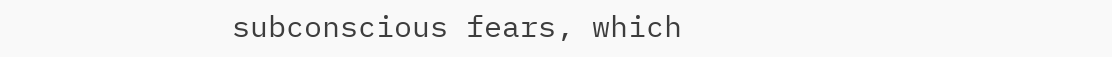subconscious fears, which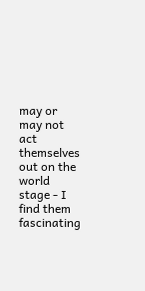may or may not act themselves out on the world stage - I find them fascinating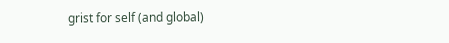grist for self (and global)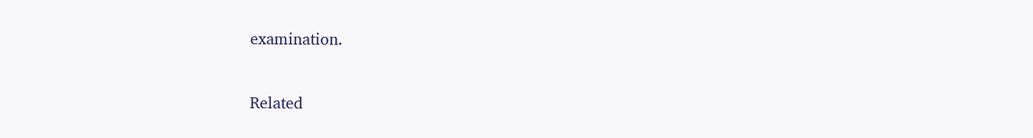examination.

Related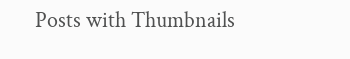Posts with Thumbnails